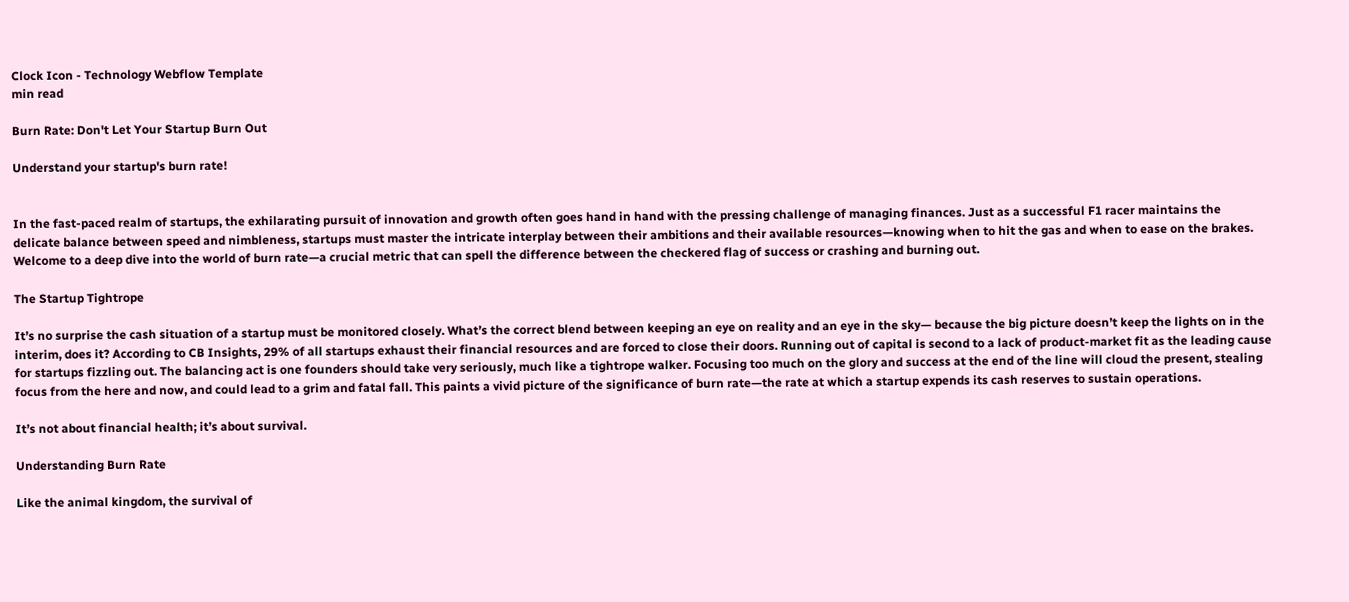Clock Icon - Technology Webflow Template
min read

Burn Rate: Don't Let Your Startup Burn Out

Understand your startup's burn rate!


In the fast-paced realm of startups, the exhilarating pursuit of innovation and growth often goes hand in hand with the pressing challenge of managing finances. Just as a successful F1 racer maintains the delicate balance between speed and nimbleness, startups must master the intricate interplay between their ambitions and their available resources—knowing when to hit the gas and when to ease on the brakes. Welcome to a deep dive into the world of burn rate—a crucial metric that can spell the difference between the checkered flag of success or crashing and burning out.

The Startup Tightrope

It’s no surprise the cash situation of a startup must be monitored closely. What’s the correct blend between keeping an eye on reality and an eye in the sky— because the big picture doesn’t keep the lights on in the interim, does it? According to CB Insights, 29% of all startups exhaust their financial resources and are forced to close their doors. Running out of capital is second to a lack of product-market fit as the leading cause for startups fizzling out. The balancing act is one founders should take very seriously, much like a tightrope walker. Focusing too much on the glory and success at the end of the line will cloud the present, stealing focus from the here and now, and could lead to a grim and fatal fall. This paints a vivid picture of the significance of burn rate—the rate at which a startup expends its cash reserves to sustain operations.

It’s not about financial health; it’s about survival.

Understanding Burn Rate

Like the animal kingdom, the survival of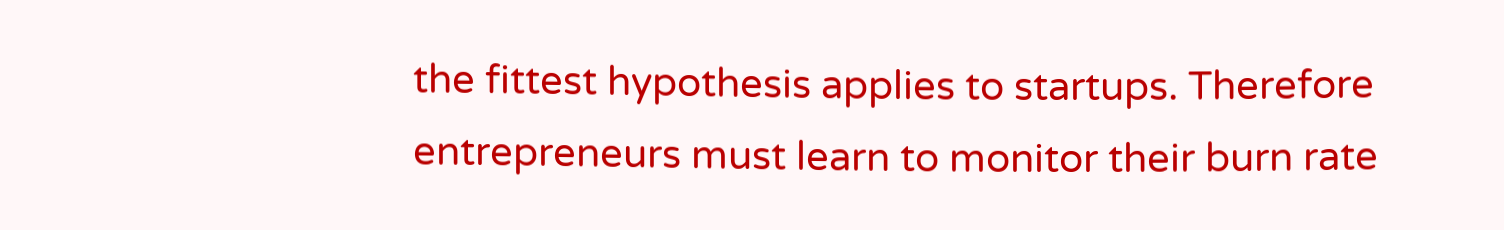the fittest hypothesis applies to startups. Therefore entrepreneurs must learn to monitor their burn rate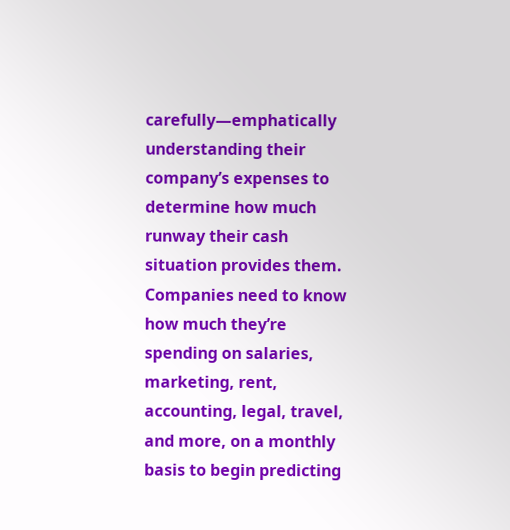carefully—emphatically understanding their company’s expenses to determine how much runway their cash situation provides them. Companies need to know how much they’re spending on salaries, marketing, rent, accounting, legal, travel, and more, on a monthly basis to begin predicting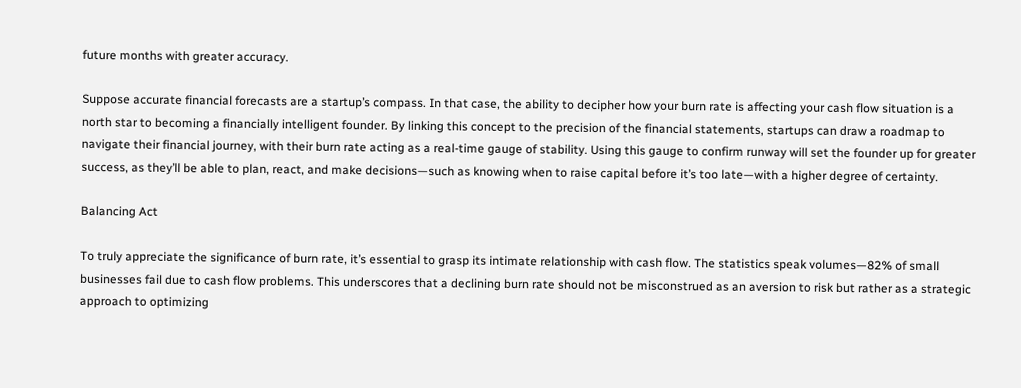future months with greater accuracy.

Suppose accurate financial forecasts are a startup’s compass. In that case, the ability to decipher how your burn rate is affecting your cash flow situation is a north star to becoming a financially intelligent founder. By linking this concept to the precision of the financial statements, startups can draw a roadmap to navigate their financial journey, with their burn rate acting as a real-time gauge of stability. Using this gauge to confirm runway will set the founder up for greater success, as they’ll be able to plan, react, and make decisions—such as knowing when to raise capital before it’s too late—with a higher degree of certainty.

Balancing Act

To truly appreciate the significance of burn rate, it’s essential to grasp its intimate relationship with cash flow. The statistics speak volumes—82% of small businesses fail due to cash flow problems. This underscores that a declining burn rate should not be misconstrued as an aversion to risk but rather as a strategic approach to optimizing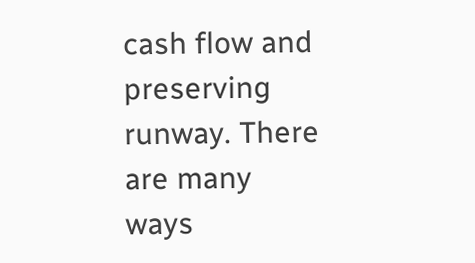cash flow and preserving runway. There are many ways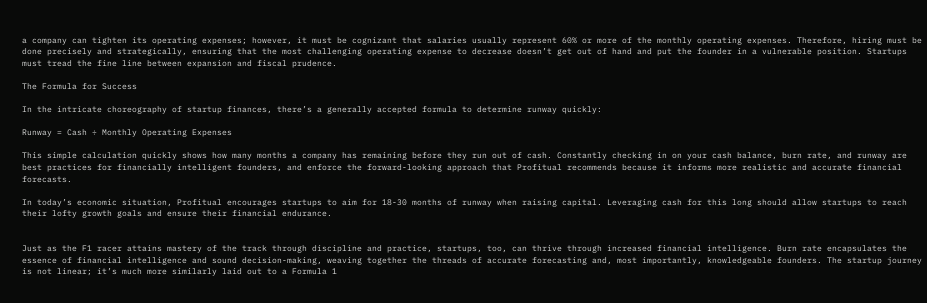a company can tighten its operating expenses; however, it must be cognizant that salaries usually represent 60% or more of the monthly operating expenses. Therefore, hiring must be done precisely and strategically, ensuring that the most challenging operating expense to decrease doesn’t get out of hand and put the founder in a vulnerable position. Startups must tread the fine line between expansion and fiscal prudence.

The Formula for Success

In the intricate choreography of startup finances, there’s a generally accepted formula to determine runway quickly:

Runway = Cash ÷ Monthly Operating Expenses

This simple calculation quickly shows how many months a company has remaining before they run out of cash. Constantly checking in on your cash balance, burn rate, and runway are best practices for financially intelligent founders, and enforce the forward-looking approach that Profitual recommends because it informs more realistic and accurate financial forecasts.

In today’s economic situation, Profitual encourages startups to aim for 18-30 months of runway when raising capital. Leveraging cash for this long should allow startups to reach their lofty growth goals and ensure their financial endurance.


Just as the F1 racer attains mastery of the track through discipline and practice, startups, too, can thrive through increased financial intelligence. Burn rate encapsulates the essence of financial intelligence and sound decision-making, weaving together the threads of accurate forecasting and, most importantly, knowledgeable founders. The startup journey is not linear; it’s much more similarly laid out to a Formula 1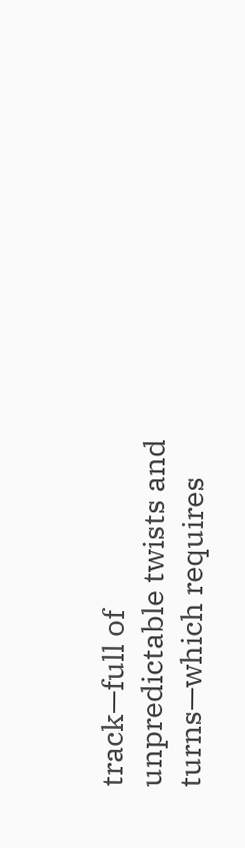track—full of unpredictable twists and turns—which requires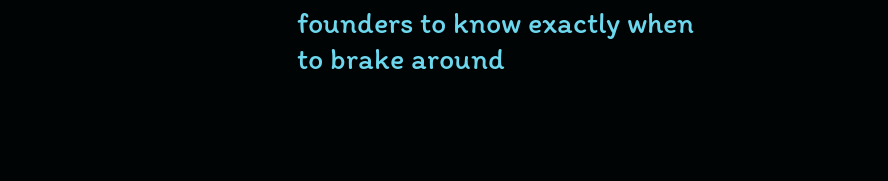founders to know exactly when to brake around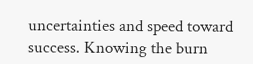uncertainties and speed toward success. Knowing the burn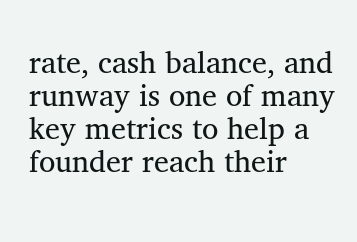rate, cash balance, and runway is one of many key metrics to help a founder reach their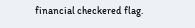financial checkered flag.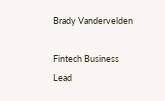Brady Vandervelden

Fintech Business Lead